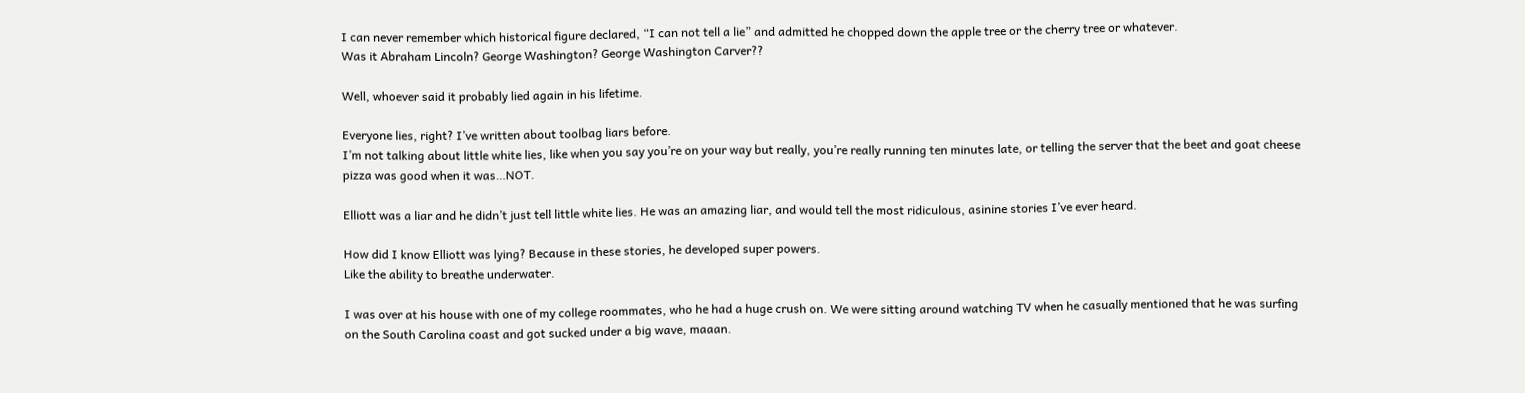I can never remember which historical figure declared, “I can not tell a lie” and admitted he chopped down the apple tree or the cherry tree or whatever.
Was it Abraham Lincoln? George Washington? George Washington Carver??

Well, whoever said it probably lied again in his lifetime.

Everyone lies, right? I’ve written about toolbag liars before.
I’m not talking about little white lies, like when you say you’re on your way but really, you’re really running ten minutes late, or telling the server that the beet and goat cheese pizza was good when it was…NOT.

Elliott was a liar and he didn’t just tell little white lies. He was an amazing liar, and would tell the most ridiculous, asinine stories I’ve ever heard.

How did I know Elliott was lying? Because in these stories, he developed super powers.
Like the ability to breathe underwater.

I was over at his house with one of my college roommates, who he had a huge crush on. We were sitting around watching TV when he casually mentioned that he was surfing on the South Carolina coast and got sucked under a big wave, maaan.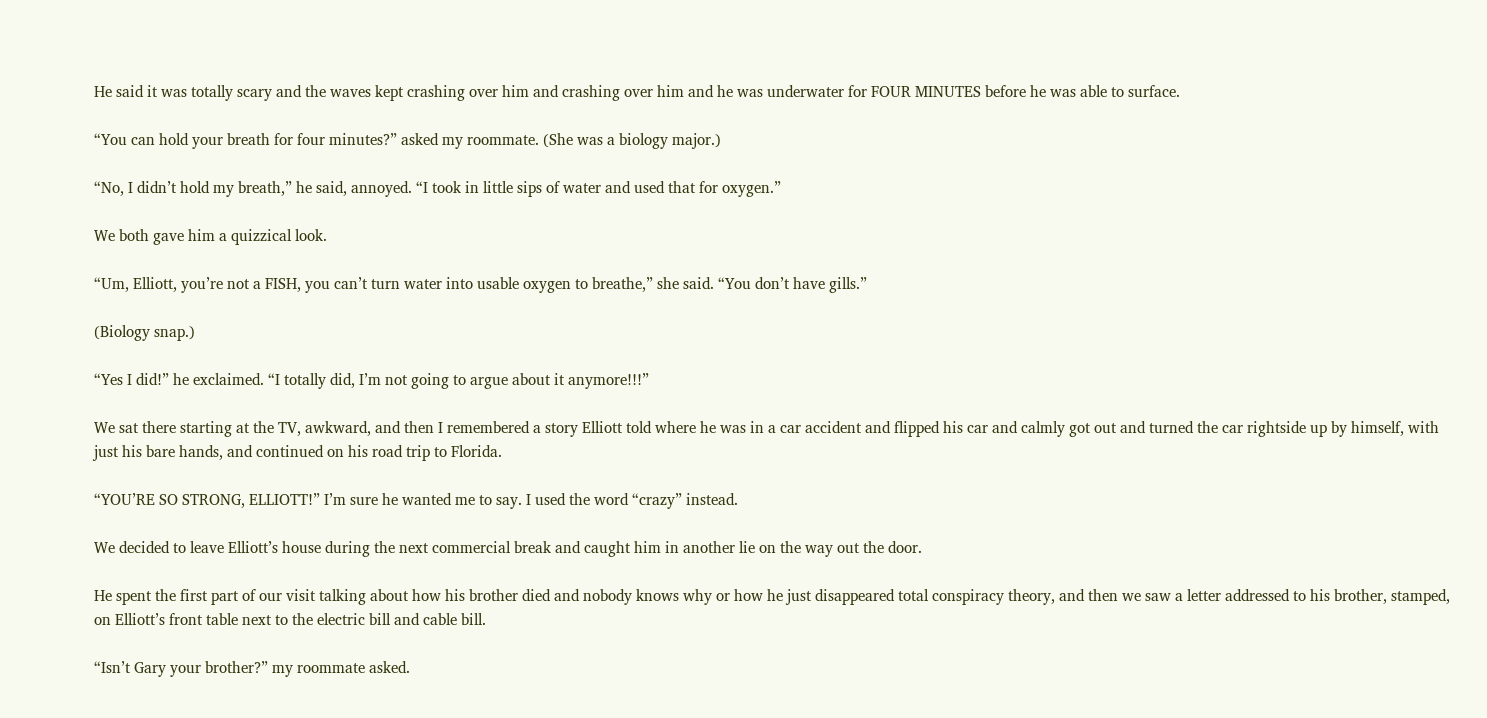He said it was totally scary and the waves kept crashing over him and crashing over him and he was underwater for FOUR MINUTES before he was able to surface.

“You can hold your breath for four minutes?” asked my roommate. (She was a biology major.)

“No, I didn’t hold my breath,” he said, annoyed. “I took in little sips of water and used that for oxygen.”

We both gave him a quizzical look.

“Um, Elliott, you’re not a FISH, you can’t turn water into usable oxygen to breathe,” she said. “You don’t have gills.”

(Biology snap.)

“Yes I did!” he exclaimed. “I totally did, I’m not going to argue about it anymore!!!”

We sat there starting at the TV, awkward, and then I remembered a story Elliott told where he was in a car accident and flipped his car and calmly got out and turned the car rightside up by himself, with just his bare hands, and continued on his road trip to Florida.

“YOU’RE SO STRONG, ELLIOTT!” I’m sure he wanted me to say. I used the word “crazy” instead.

We decided to leave Elliott’s house during the next commercial break and caught him in another lie on the way out the door.

He spent the first part of our visit talking about how his brother died and nobody knows why or how he just disappeared total conspiracy theory, and then we saw a letter addressed to his brother, stamped, on Elliott’s front table next to the electric bill and cable bill.

“Isn’t Gary your brother?” my roommate asked.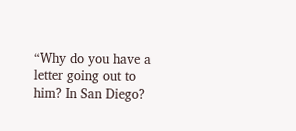“Why do you have a letter going out to him? In San Diego?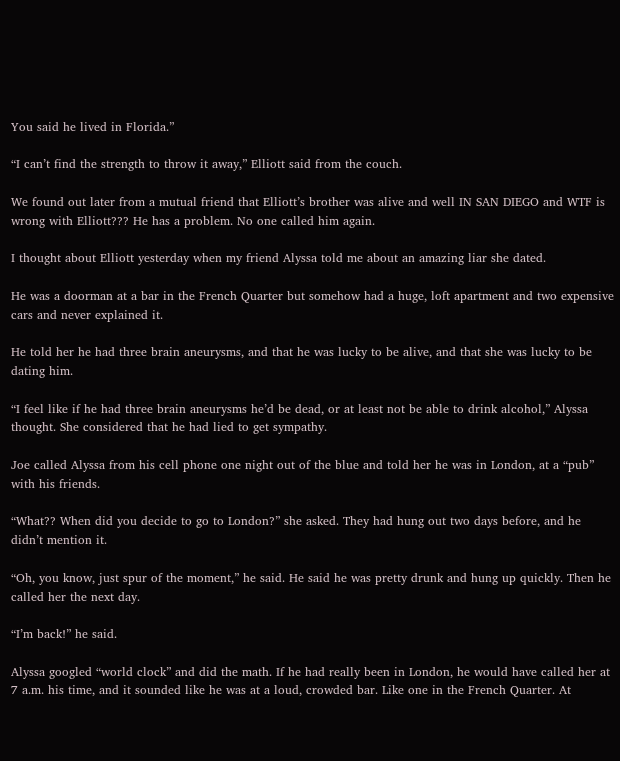You said he lived in Florida.”

“I can’t find the strength to throw it away,” Elliott said from the couch.

We found out later from a mutual friend that Elliott’s brother was alive and well IN SAN DIEGO and WTF is wrong with Elliott??? He has a problem. No one called him again.

I thought about Elliott yesterday when my friend Alyssa told me about an amazing liar she dated.

He was a doorman at a bar in the French Quarter but somehow had a huge, loft apartment and two expensive cars and never explained it.

He told her he had three brain aneurysms, and that he was lucky to be alive, and that she was lucky to be dating him.

“I feel like if he had three brain aneurysms he’d be dead, or at least not be able to drink alcohol,” Alyssa thought. She considered that he had lied to get sympathy.

Joe called Alyssa from his cell phone one night out of the blue and told her he was in London, at a “pub” with his friends.

“What?? When did you decide to go to London?” she asked. They had hung out two days before, and he didn’t mention it.

“Oh, you know, just spur of the moment,” he said. He said he was pretty drunk and hung up quickly. Then he called her the next day.

“I’m back!” he said.

Alyssa googled “world clock” and did the math. If he had really been in London, he would have called her at 7 a.m. his time, and it sounded like he was at a loud, crowded bar. Like one in the French Quarter. At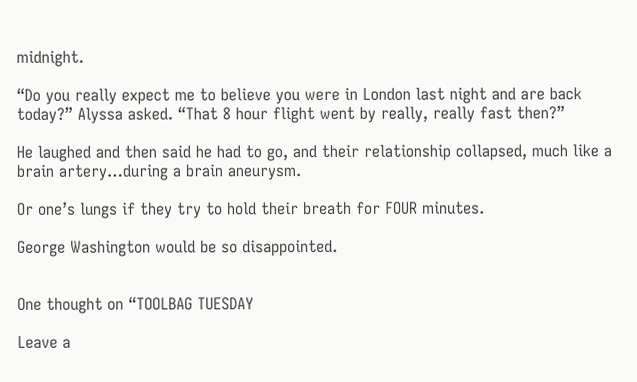midnight.

“Do you really expect me to believe you were in London last night and are back today?” Alyssa asked. “That 8 hour flight went by really, really fast then?”

He laughed and then said he had to go, and their relationship collapsed, much like a brain artery…during a brain aneurysm.

Or one’s lungs if they try to hold their breath for FOUR minutes.

George Washington would be so disappointed.


One thought on “TOOLBAG TUESDAY

Leave a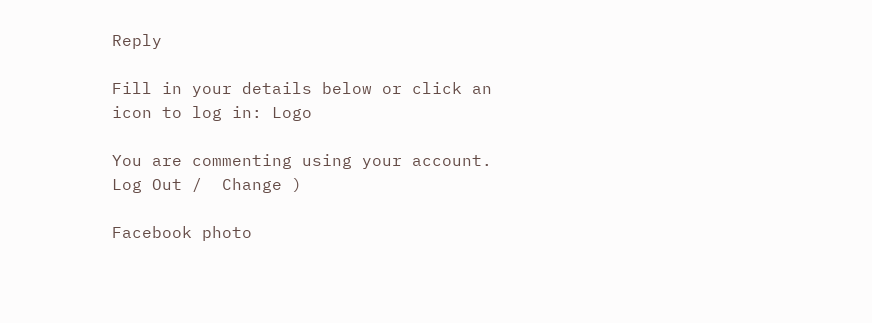Reply

Fill in your details below or click an icon to log in: Logo

You are commenting using your account. Log Out /  Change )

Facebook photo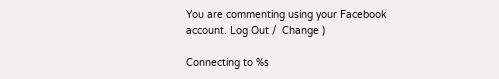You are commenting using your Facebook account. Log Out /  Change )

Connecting to %s